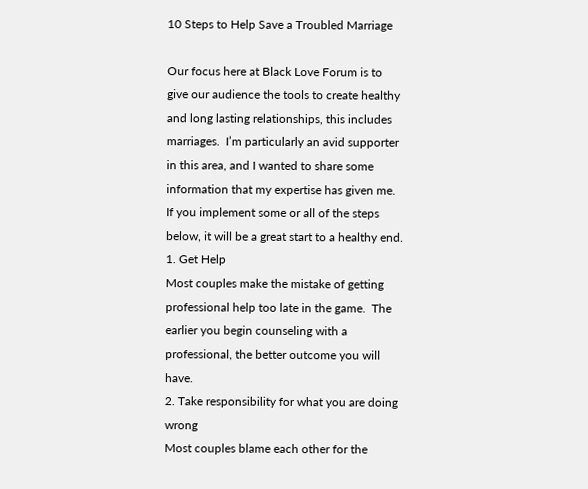10 Steps to Help Save a Troubled Marriage

Our focus here at Black Love Forum is to give our audience the tools to create healthy and long lasting relationships, this includes marriages.  I’m particularly an avid supporter in this area, and I wanted to share some information that my expertise has given me.  If you implement some or all of the steps below, it will be a great start to a healthy end.
1. Get Help
Most couples make the mistake of getting professional help too late in the game.  The earlier you begin counseling with a professional, the better outcome you will have.
2. Take responsibility for what you are doing wrong
Most couples blame each other for the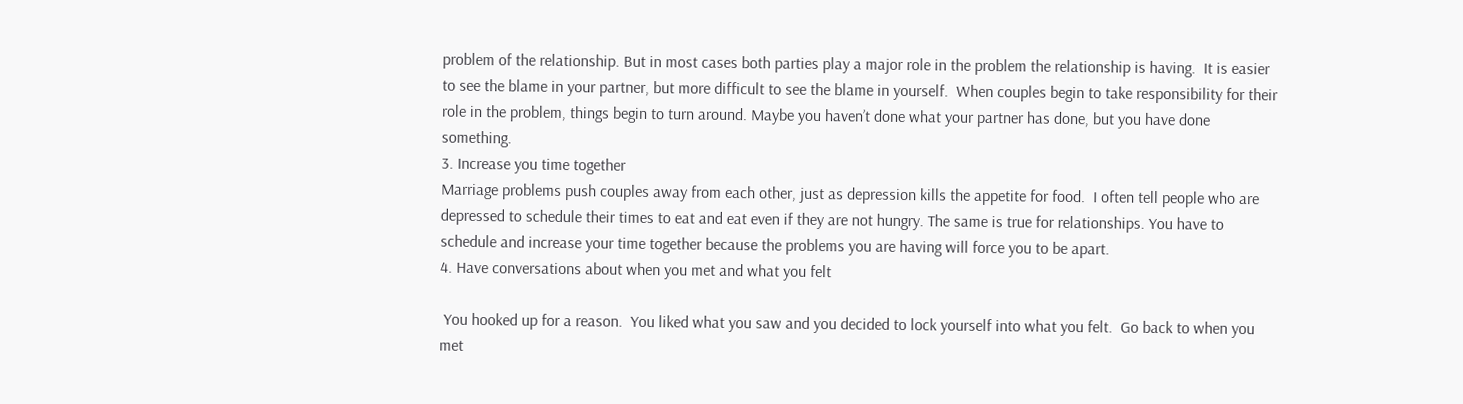problem of the relationship. But in most cases both parties play a major role in the problem the relationship is having.  It is easier to see the blame in your partner, but more difficult to see the blame in yourself.  When couples begin to take responsibility for their role in the problem, things begin to turn around. Maybe you haven’t done what your partner has done, but you have done something.
3. Increase you time together
Marriage problems push couples away from each other, just as depression kills the appetite for food.  I often tell people who are depressed to schedule their times to eat and eat even if they are not hungry. The same is true for relationships. You have to schedule and increase your time together because the problems you are having will force you to be apart.
4. Have conversations about when you met and what you felt

 You hooked up for a reason.  You liked what you saw and you decided to lock yourself into what you felt.  Go back to when you met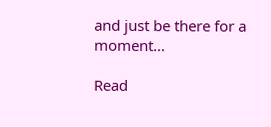and just be there for a moment…

Read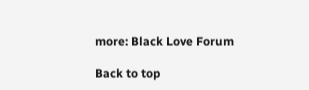more: Black Love Forum

Back to top